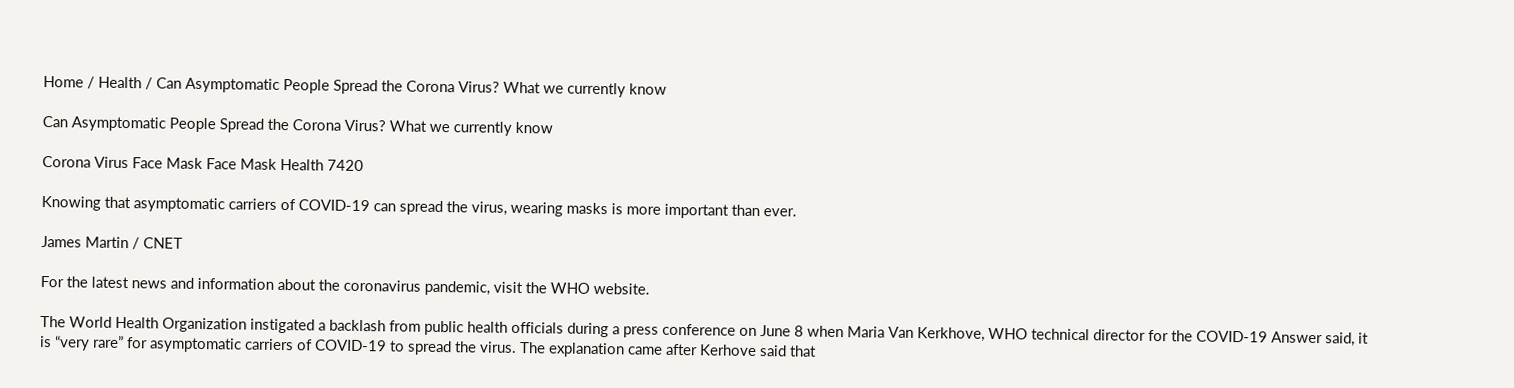Home / Health / Can Asymptomatic People Spread the Corona Virus? What we currently know

Can Asymptomatic People Spread the Corona Virus? What we currently know

Corona Virus Face Mask Face Mask Health 7420

Knowing that asymptomatic carriers of COVID-19 can spread the virus, wearing masks is more important than ever.

James Martin / CNET

For the latest news and information about the coronavirus pandemic, visit the WHO website.

The World Health Organization instigated a backlash from public health officials during a press conference on June 8 when Maria Van Kerkhove, WHO technical director for the COVID-19 Answer said, it is “very rare” for asymptomatic carriers of COVID-19 to spread the virus. The explanation came after Kerhove said that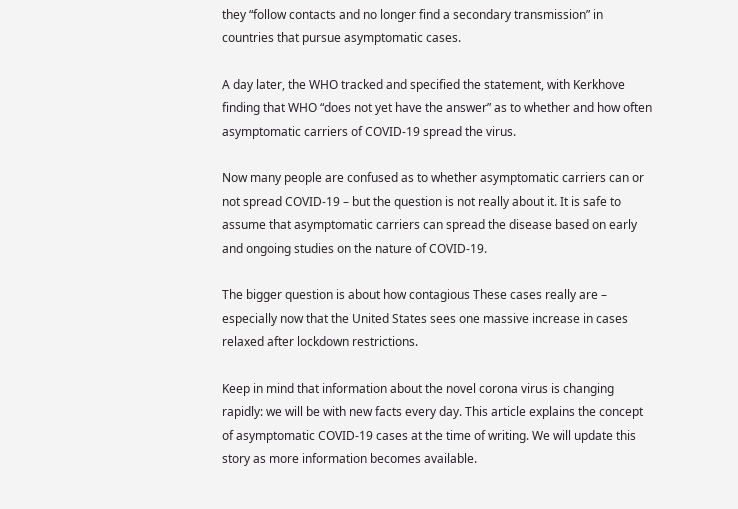they “follow contacts and no longer find a secondary transmission” in countries that pursue asymptomatic cases.

A day later, the WHO tracked and specified the statement, with Kerkhove finding that WHO “does not yet have the answer” as to whether and how often asymptomatic carriers of COVID-19 spread the virus.

Now many people are confused as to whether asymptomatic carriers can or not spread COVID-19 – but the question is not really about it. It is safe to assume that asymptomatic carriers can spread the disease based on early and ongoing studies on the nature of COVID-19.

The bigger question is about how contagious These cases really are – especially now that the United States sees one massive increase in cases relaxed after lockdown restrictions.

Keep in mind that information about the novel corona virus is changing rapidly: we will be with new facts every day. This article explains the concept of asymptomatic COVID-19 cases at the time of writing. We will update this story as more information becomes available.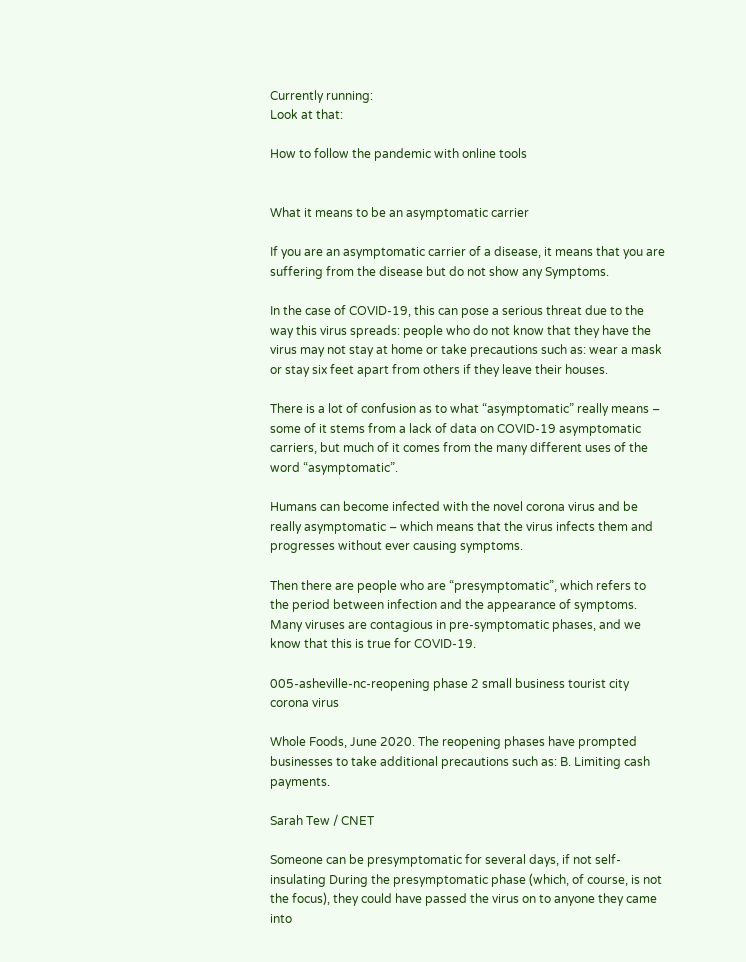Currently running:
Look at that:

How to follow the pandemic with online tools


What it means to be an asymptomatic carrier

If you are an asymptomatic carrier of a disease, it means that you are suffering from the disease but do not show any Symptoms.

In the case of COVID-19, this can pose a serious threat due to the way this virus spreads: people who do not know that they have the virus may not stay at home or take precautions such as: wear a mask or stay six feet apart from others if they leave their houses.

There is a lot of confusion as to what “asymptomatic” really means – some of it stems from a lack of data on COVID-19 asymptomatic carriers, but much of it comes from the many different uses of the word “asymptomatic”.

Humans can become infected with the novel corona virus and be really asymptomatic – which means that the virus infects them and progresses without ever causing symptoms.

Then there are people who are “presymptomatic”, which refers to the period between infection and the appearance of symptoms. Many viruses are contagious in pre-symptomatic phases, and we know that this is true for COVID-19.

005-asheville-nc-reopening phase 2 small business tourist city corona virus

Whole Foods, June 2020. The reopening phases have prompted businesses to take additional precautions such as: B. Limiting cash payments.

Sarah Tew / CNET

Someone can be presymptomatic for several days, if not self-insulating During the presymptomatic phase (which, of course, is not the focus), they could have passed the virus on to anyone they came into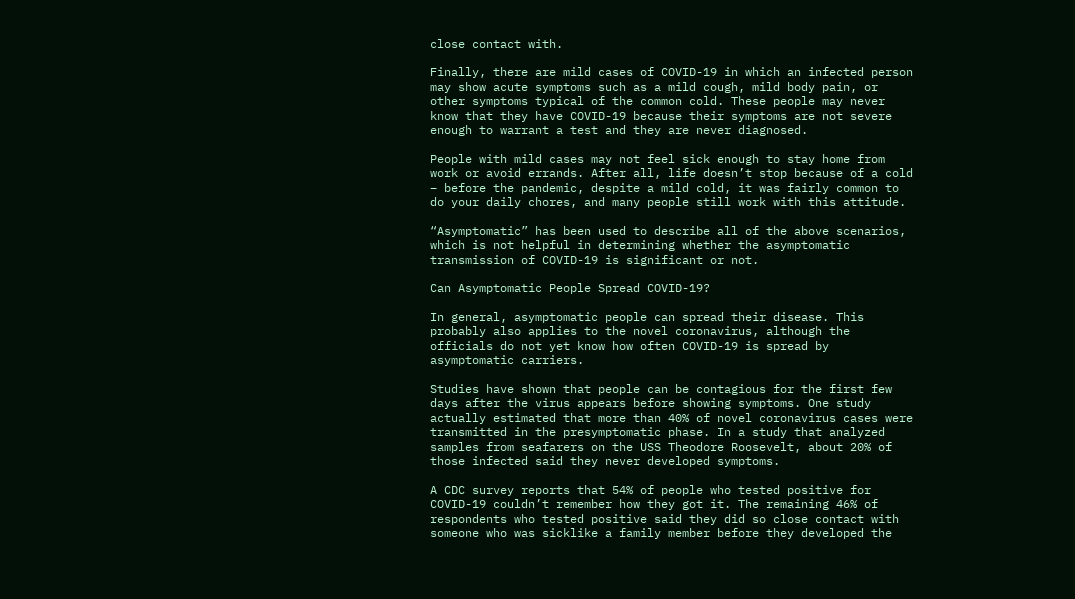close contact with.

Finally, there are mild cases of COVID-19 in which an infected person may show acute symptoms such as a mild cough, mild body pain, or other symptoms typical of the common cold. These people may never know that they have COVID-19 because their symptoms are not severe enough to warrant a test and they are never diagnosed.

People with mild cases may not feel sick enough to stay home from work or avoid errands. After all, life doesn’t stop because of a cold – before the pandemic, despite a mild cold, it was fairly common to do your daily chores, and many people still work with this attitude.

“Asymptomatic” has been used to describe all of the above scenarios, which is not helpful in determining whether the asymptomatic transmission of COVID-19 is significant or not.

Can Asymptomatic People Spread COVID-19?

In general, asymptomatic people can spread their disease. This probably also applies to the novel coronavirus, although the officials do not yet know how often COVID-19 is spread by asymptomatic carriers.

Studies have shown that people can be contagious for the first few days after the virus appears before showing symptoms. One study actually estimated that more than 40% of novel coronavirus cases were transmitted in the presymptomatic phase. In a study that analyzed samples from seafarers on the USS Theodore Roosevelt, about 20% of those infected said they never developed symptoms.

A CDC survey reports that 54% of people who tested positive for COVID-19 couldn’t remember how they got it. The remaining 46% of respondents who tested positive said they did so close contact with someone who was sicklike a family member before they developed the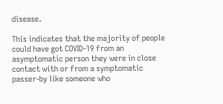disease.

This indicates that the majority of people could have got COVID-19 from an asymptomatic person they were in close contact with or from a symptomatic passer-by like someone who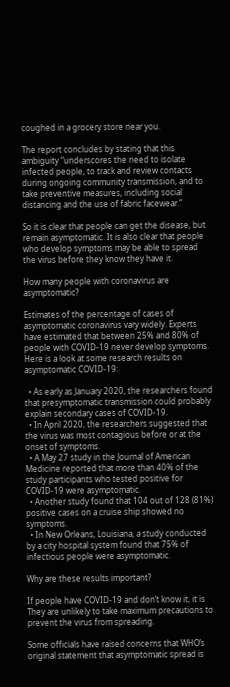coughed in a grocery store near you.

The report concludes by stating that this ambiguity “underscores the need to isolate infected people, to track and review contacts during ongoing community transmission, and to take preventive measures, including social distancing and the use of fabric facewear.”

So it is clear that people can get the disease, but remain asymptomatic. It is also clear that people who develop symptoms may be able to spread the virus before they know they have it.

How many people with coronavirus are asymptomatic?

Estimates of the percentage of cases of asymptomatic coronavirus vary widely. Experts have estimated that between 25% and 80% of people with COVID-19 never develop symptoms. Here is a look at some research results on asymptomatic COVID-19:

  • As early as January 2020, the researchers found that presymptomatic transmission could probably explain secondary cases of COVID-19.
  • In April 2020, the researchers suggested that the virus was most contagious before or at the onset of symptoms.
  • A May 27 study in the Journal of American Medicine reported that more than 40% of the study participants who tested positive for COVID-19 were asymptomatic.
  • Another study found that 104 out of 128 (81%) positive cases on a cruise ship showed no symptoms.
  • In New Orleans, Louisiana, a study conducted by a city hospital system found that 75% of infectious people were asymptomatic.

Why are these results important?

If people have COVID-19 and don’t know it, it is They are unlikely to take maximum precautions to prevent the virus from spreading.

Some officials have raised concerns that WHO’s original statement that asymptomatic spread is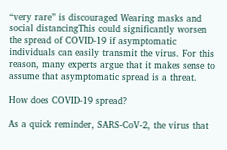“very rare” is discouraged Wearing masks and social distancingThis could significantly worsen the spread of COVID-19 if asymptomatic individuals can easily transmit the virus. For this reason, many experts argue that it makes sense to assume that asymptomatic spread is a threat.

How does COVID-19 spread?

As a quick reminder, SARS-CoV-2, the virus that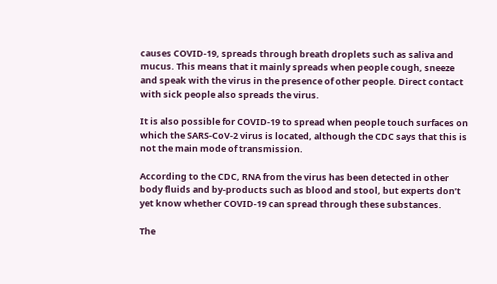causes COVID-19, spreads through breath droplets such as saliva and mucus. This means that it mainly spreads when people cough, sneeze and speak with the virus in the presence of other people. Direct contact with sick people also spreads the virus.

It is also possible for COVID-19 to spread when people touch surfaces on which the SARS-CoV-2 virus is located, although the CDC says that this is not the main mode of transmission.

According to the CDC, RNA from the virus has been detected in other body fluids and by-products such as blood and stool, but experts don’t yet know whether COVID-19 can spread through these substances.

The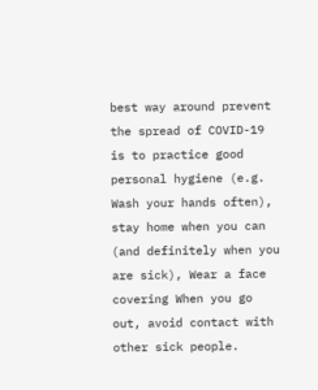best way around prevent the spread of COVID-19 is to practice good personal hygiene (e.g. Wash your hands often), stay home when you can (and definitely when you are sick), Wear a face covering When you go out, avoid contact with other sick people.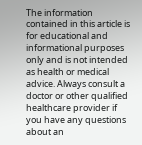The information contained in this article is for educational and informational purposes only and is not intended as health or medical advice. Always consult a doctor or other qualified healthcare provider if you have any questions about an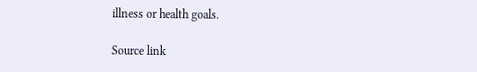illness or health goals.

Source link